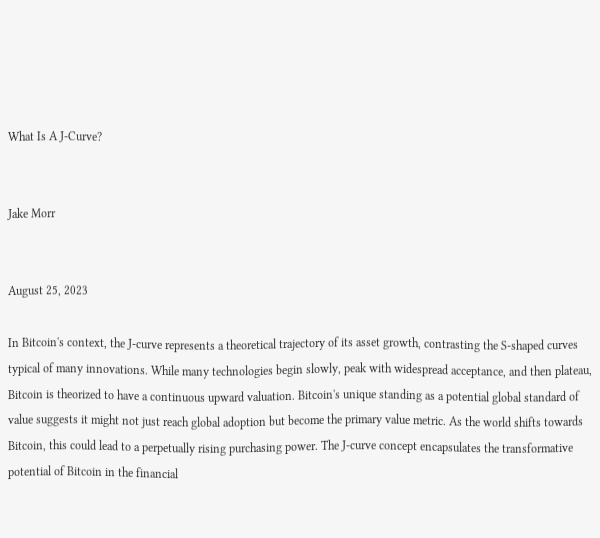What Is A J-Curve?


Jake Morr


August 25, 2023

In Bitcoin's context, the J-curve represents a theoretical trajectory of its asset growth, contrasting the S-shaped curves typical of many innovations. While many technologies begin slowly, peak with widespread acceptance, and then plateau, Bitcoin is theorized to have a continuous upward valuation. Bitcoin's unique standing as a potential global standard of value suggests it might not just reach global adoption but become the primary value metric. As the world shifts towards Bitcoin, this could lead to a perpetually rising purchasing power. The J-curve concept encapsulates the transformative potential of Bitcoin in the financial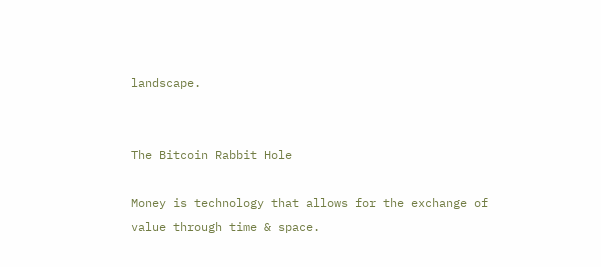landscape.


The Bitcoin Rabbit Hole

Money is technology that allows for the exchange of value through time & space.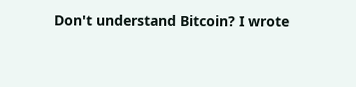Don't understand Bitcoin? I wrote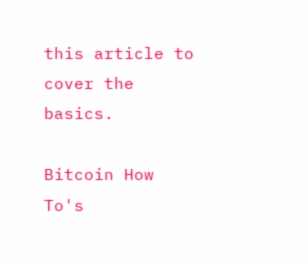this article to cover the basics.

Bitcoin How To's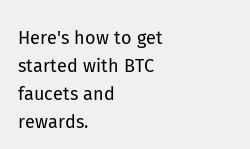Here's how to get started with BTC faucets and rewards.